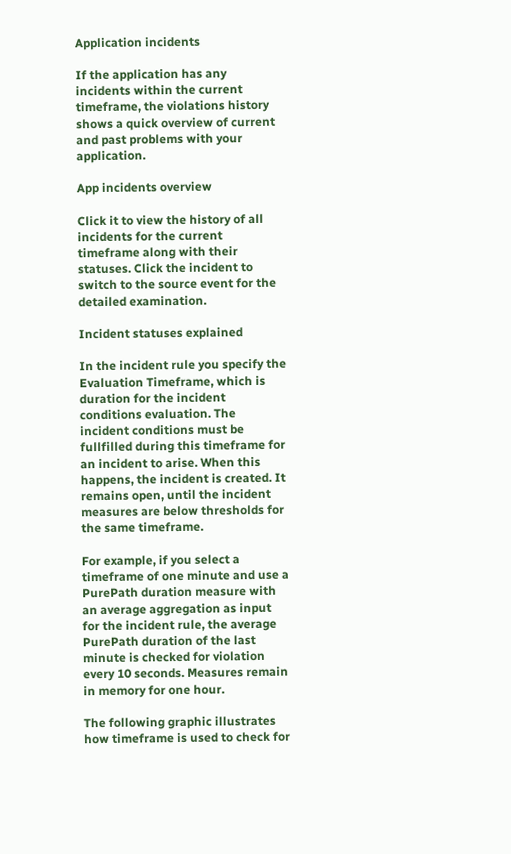Application incidents

If the application has any incidents within the current timeframe, the violations history shows a quick overview of current and past problems with your application.

App incidents overview

Click it to view the history of all incidents for the current timeframe along with their statuses. Click the incident to switch to the source event for the detailed examination.

Incident statuses explained

In the incident rule you specify the Evaluation Timeframe, which is duration for the incident conditions evaluation. The incident conditions must be fullfilled during this timeframe for an incident to arise. When this happens, the incident is created. It remains open, until the incident measures are below thresholds for the same timeframe.

For example, if you select a timeframe of one minute and use a PurePath duration measure with an average aggregation as input for the incident rule, the average PurePath duration of the last minute is checked for violation every 10 seconds. Measures remain in memory for one hour.

The following graphic illustrates how timeframe is used to check for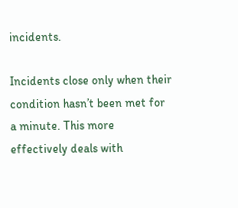incidents.

Incidents close only when their condition hasn’t been met for a minute. This more effectively deals with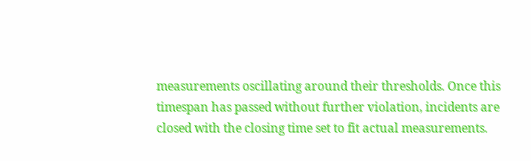measurements oscillating around their thresholds. Once this timespan has passed without further violation, incidents are closed with the closing time set to fit actual measurements.